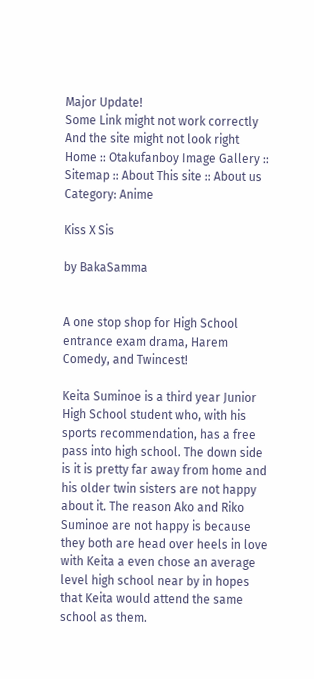Major Update!
Some Link might not work correctly
And the site might not look right
Home :: Otakufanboy Image Gallery :: Sitemap :: About This site :: About us
Category: Anime

Kiss X Sis

by BakaSamma


A one stop shop for High School entrance exam drama, Harem Comedy, and Twincest!

Keita Suminoe is a third year Junior High School student who, with his sports recommendation, has a free pass into high school. The down side is it is pretty far away from home and his older twin sisters are not happy about it. The reason Ako and Riko Suminoe are not happy is because they both are head over heels in love with Keita a even chose an average level high school near by in hopes that Keita would attend the same school as them.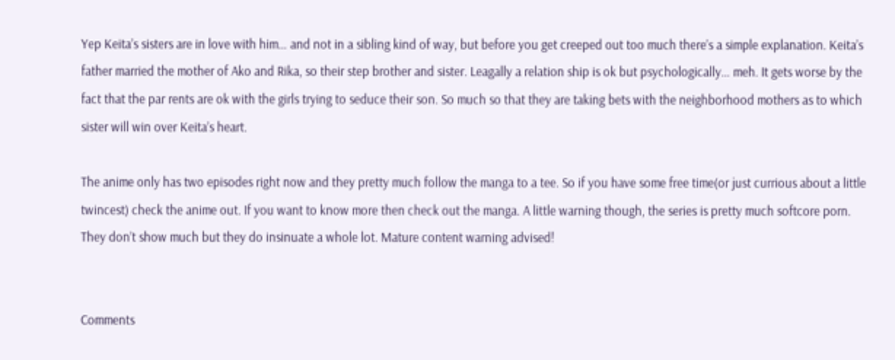Yep Keita’s sisters are in love with him… and not in a sibling kind of way, but before you get creeped out too much there’s a simple explanation. Keita’s father married the mother of Ako and Rika, so their step brother and sister. Leagally a relation ship is ok but psychologically… meh. It gets worse by the fact that the par rents are ok with the girls trying to seduce their son. So much so that they are taking bets with the neighborhood mothers as to which sister will win over Keita’s heart.

The anime only has two episodes right now and they pretty much follow the manga to a tee. So if you have some free time(or just currious about a little twincest) check the anime out. If you want to know more then check out the manga. A little warning though, the series is pretty much softcore porn. They don’t show much but they do insinuate a whole lot. Mature content warning advised!


Comments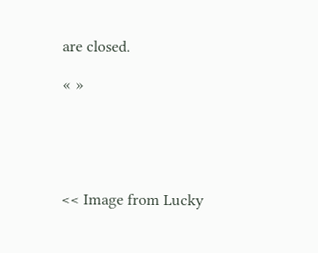are closed.

« »





<< Image from Lucky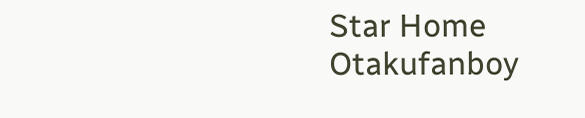Star Home
Otakufanboy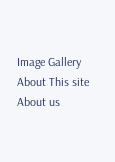Image Gallery
About This site
About us